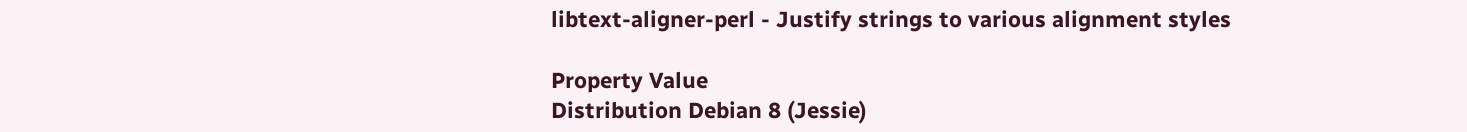libtext-aligner-perl - Justify strings to various alignment styles

Property Value
Distribution Debian 8 (Jessie)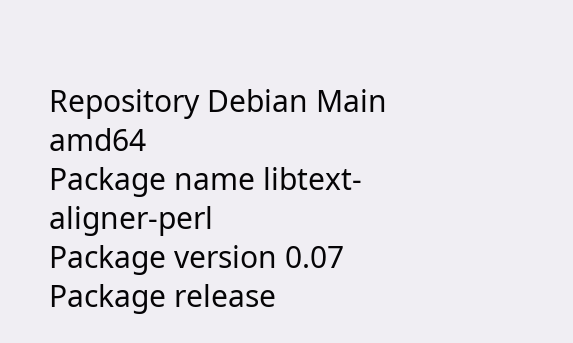Repository Debian Main amd64
Package name libtext-aligner-perl
Package version 0.07
Package release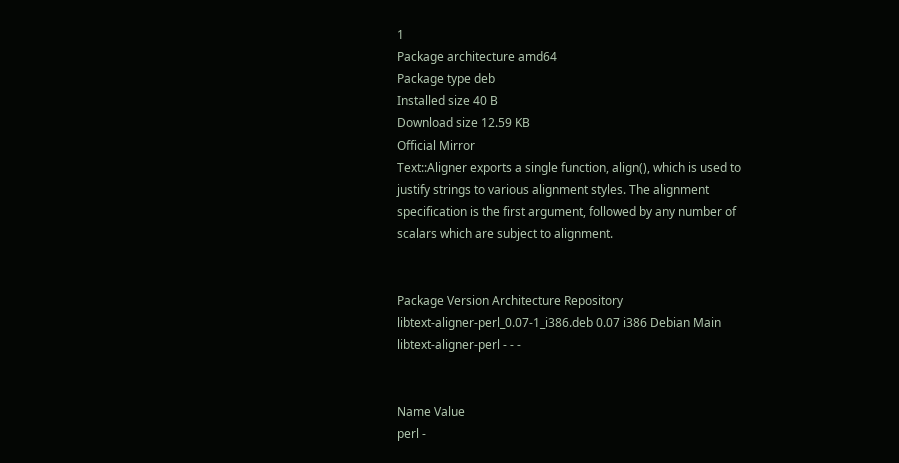1
Package architecture amd64
Package type deb
Installed size 40 B
Download size 12.59 KB
Official Mirror
Text::Aligner exports a single function, align(), which is used to
justify strings to various alignment styles. The alignment
specification is the first argument, followed by any number of
scalars which are subject to alignment.


Package Version Architecture Repository
libtext-aligner-perl_0.07-1_i386.deb 0.07 i386 Debian Main
libtext-aligner-perl - - -


Name Value
perl -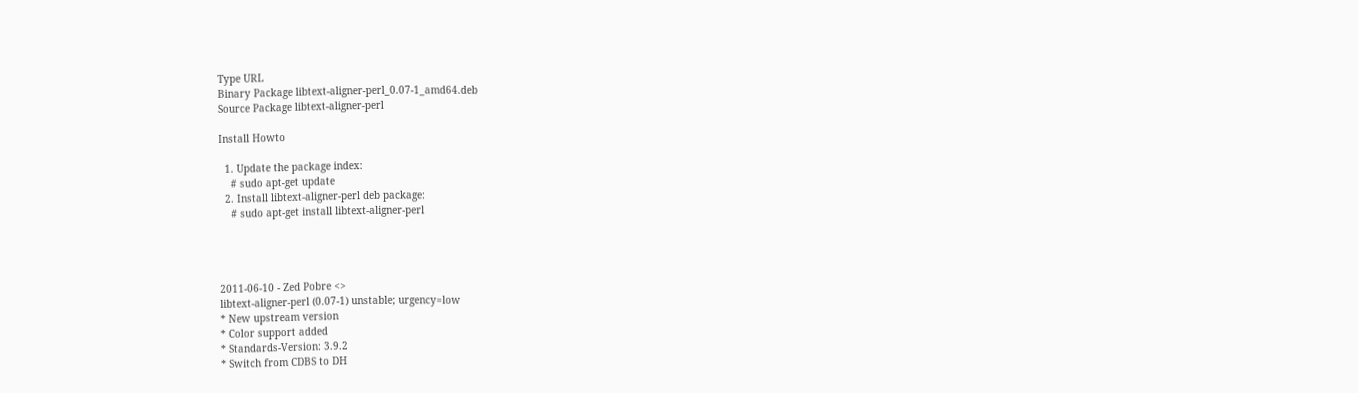Type URL
Binary Package libtext-aligner-perl_0.07-1_amd64.deb
Source Package libtext-aligner-perl

Install Howto

  1. Update the package index:
    # sudo apt-get update
  2. Install libtext-aligner-perl deb package:
    # sudo apt-get install libtext-aligner-perl




2011-06-10 - Zed Pobre <>
libtext-aligner-perl (0.07-1) unstable; urgency=low
* New upstream version
* Color support added
* Standards-Version: 3.9.2
* Switch from CDBS to DH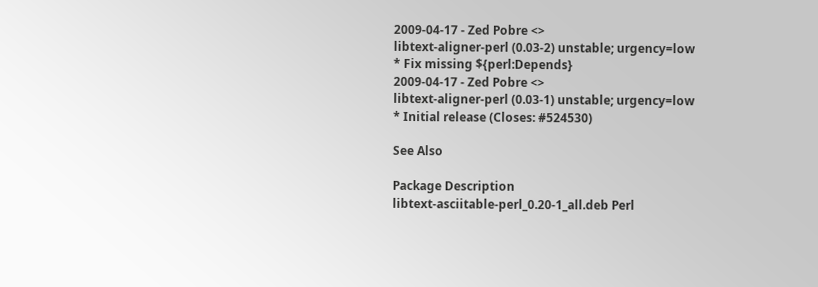2009-04-17 - Zed Pobre <>
libtext-aligner-perl (0.03-2) unstable; urgency=low
* Fix missing ${perl:Depends}
2009-04-17 - Zed Pobre <>
libtext-aligner-perl (0.03-1) unstable; urgency=low
* Initial release (Closes: #524530)

See Also

Package Description
libtext-asciitable-perl_0.20-1_all.deb Perl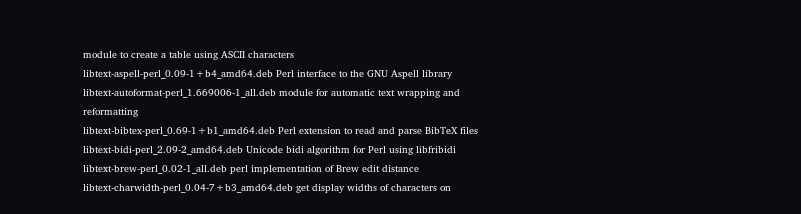module to create a table using ASCII characters
libtext-aspell-perl_0.09-1+b4_amd64.deb Perl interface to the GNU Aspell library
libtext-autoformat-perl_1.669006-1_all.deb module for automatic text wrapping and reformatting
libtext-bibtex-perl_0.69-1+b1_amd64.deb Perl extension to read and parse BibTeX files
libtext-bidi-perl_2.09-2_amd64.deb Unicode bidi algorithm for Perl using libfribidi
libtext-brew-perl_0.02-1_all.deb perl implementation of Brew edit distance
libtext-charwidth-perl_0.04-7+b3_amd64.deb get display widths of characters on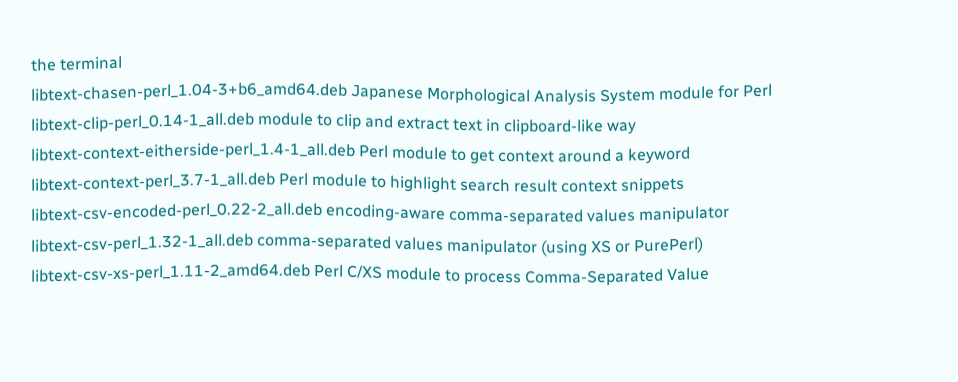the terminal
libtext-chasen-perl_1.04-3+b6_amd64.deb Japanese Morphological Analysis System module for Perl
libtext-clip-perl_0.14-1_all.deb module to clip and extract text in clipboard-like way
libtext-context-eitherside-perl_1.4-1_all.deb Perl module to get context around a keyword
libtext-context-perl_3.7-1_all.deb Perl module to highlight search result context snippets
libtext-csv-encoded-perl_0.22-2_all.deb encoding-aware comma-separated values manipulator
libtext-csv-perl_1.32-1_all.deb comma-separated values manipulator (using XS or PurePerl)
libtext-csv-xs-perl_1.11-2_amd64.deb Perl C/XS module to process Comma-Separated Value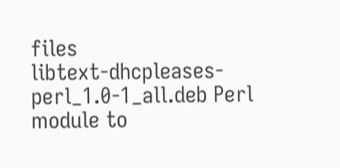files
libtext-dhcpleases-perl_1.0-1_all.deb Perl module to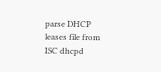parse DHCP leases file from ISC dhcpd